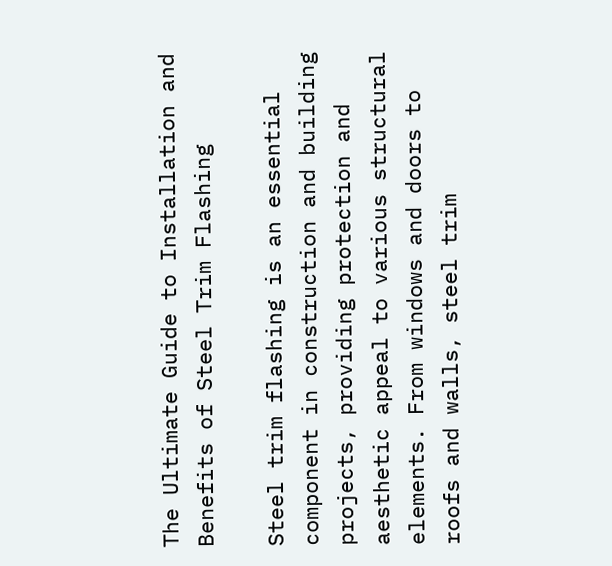The Ultimate Guide to Installation and Benefits of Steel Trim Flashing

Steel trim flashing is an essential component in construction and building projects, providing protection and aesthetic appeal to various structural elements. From windows and doors to roofs and walls, steel trim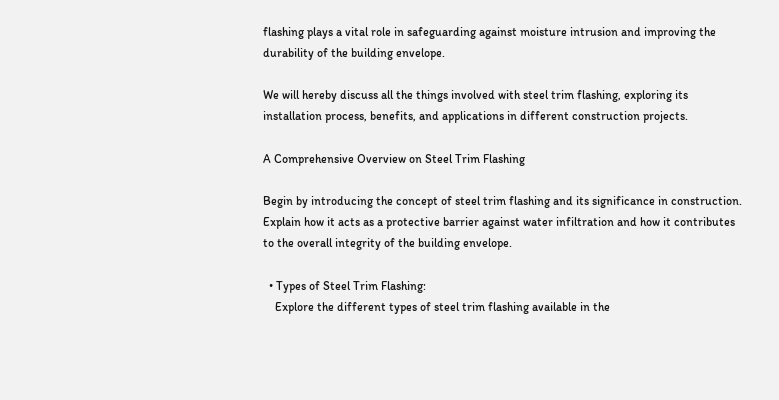flashing plays a vital role in safeguarding against moisture intrusion and improving the durability of the building envelope.

We will hereby discuss all the things involved with steel trim flashing, exploring its installation process, benefits, and applications in different construction projects.

A Comprehensive Overview on Steel Trim Flashing

Begin by introducing the concept of steel trim flashing and its significance in construction. Explain how it acts as a protective barrier against water infiltration and how it contributes to the overall integrity of the building envelope.

  • Types of Steel Trim Flashing:
    Explore the different types of steel trim flashing available in the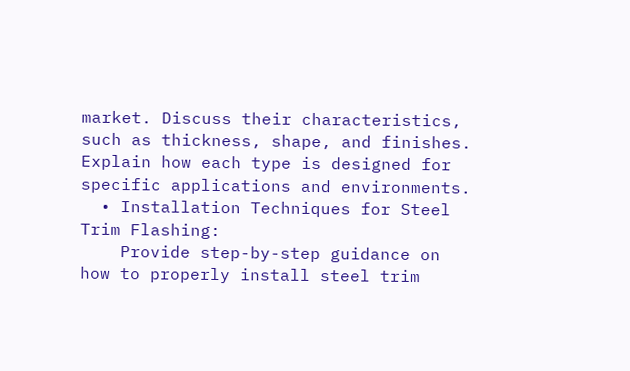market. Discuss their characteristics, such as thickness, shape, and finishes. Explain how each type is designed for specific applications and environments.
  • Installation Techniques for Steel Trim Flashing:
    Provide step-by-step guidance on how to properly install steel trim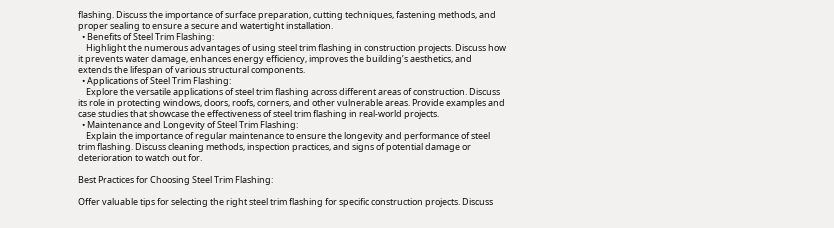flashing. Discuss the importance of surface preparation, cutting techniques, fastening methods, and proper sealing to ensure a secure and watertight installation.
  • Benefits of Steel Trim Flashing:
    Highlight the numerous advantages of using steel trim flashing in construction projects. Discuss how it prevents water damage, enhances energy efficiency, improves the building’s aesthetics, and extends the lifespan of various structural components.
  • Applications of Steel Trim Flashing:
    Explore the versatile applications of steel trim flashing across different areas of construction. Discuss its role in protecting windows, doors, roofs, corners, and other vulnerable areas. Provide examples and case studies that showcase the effectiveness of steel trim flashing in real-world projects.
  • Maintenance and Longevity of Steel Trim Flashing:
    Explain the importance of regular maintenance to ensure the longevity and performance of steel trim flashing. Discuss cleaning methods, inspection practices, and signs of potential damage or deterioration to watch out for.

Best Practices for Choosing Steel Trim Flashing:

Offer valuable tips for selecting the right steel trim flashing for specific construction projects. Discuss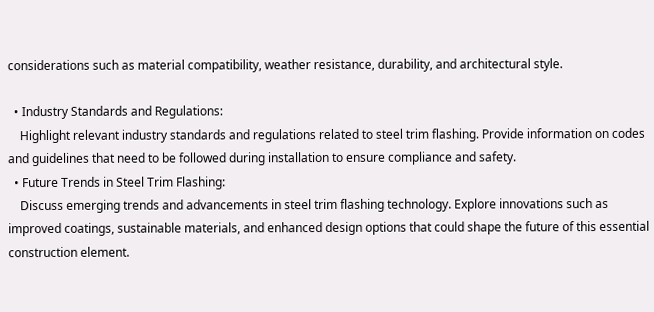considerations such as material compatibility, weather resistance, durability, and architectural style.

  • Industry Standards and Regulations:
    Highlight relevant industry standards and regulations related to steel trim flashing. Provide information on codes and guidelines that need to be followed during installation to ensure compliance and safety.
  • Future Trends in Steel Trim Flashing:
    Discuss emerging trends and advancements in steel trim flashing technology. Explore innovations such as improved coatings, sustainable materials, and enhanced design options that could shape the future of this essential construction element.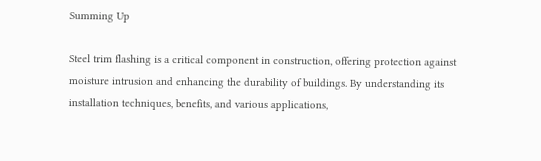Summing Up

Steel trim flashing is a critical component in construction, offering protection against moisture intrusion and enhancing the durability of buildings. By understanding its installation techniques, benefits, and various applications,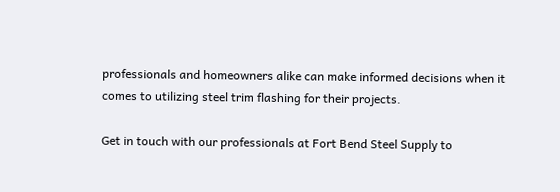professionals and homeowners alike can make informed decisions when it comes to utilizing steel trim flashing for their projects.

Get in touch with our professionals at Fort Bend Steel Supply to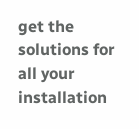get the solutions for all your installation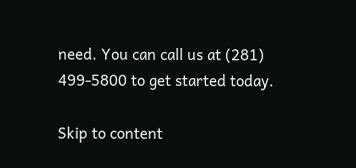need. You can call us at (281) 499-5800 to get started today.

Skip to content